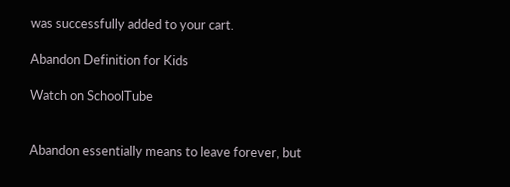was successfully added to your cart.

Abandon Definition for Kids

Watch on SchoolTube


Abandon essentially means to leave forever, but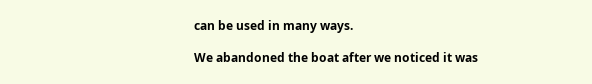can be used in many ways.

We abandoned the boat after we noticed it was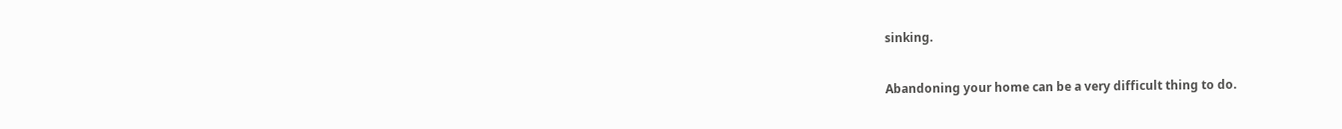sinking.

Abandoning your home can be a very difficult thing to do.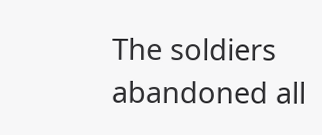The soldiers abandoned all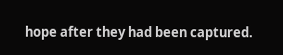hope after they had been captured.